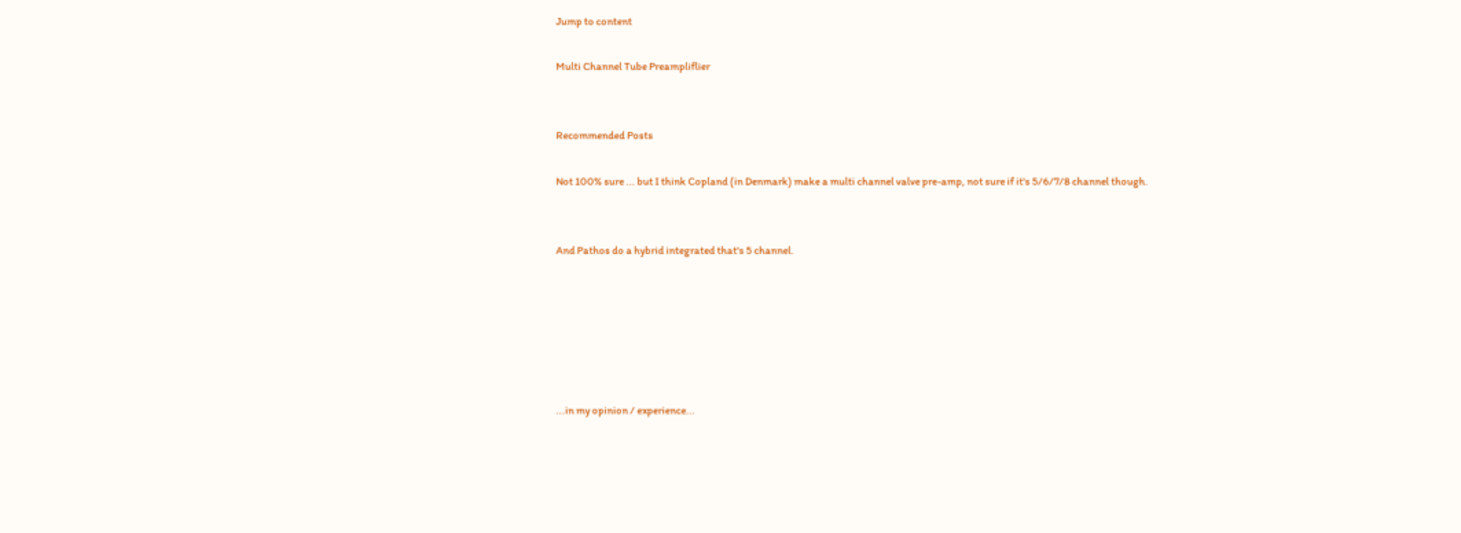Jump to content

Multi Channel Tube Preampliflier


Recommended Posts

Not 100% sure ... but I think Copland (in Denmark) make a multi channel valve pre-amp, not sure if it's 5/6/7/8 channel though.


And Pathos do a hybrid integrated that's 5 channel.






...in my opinion / experience...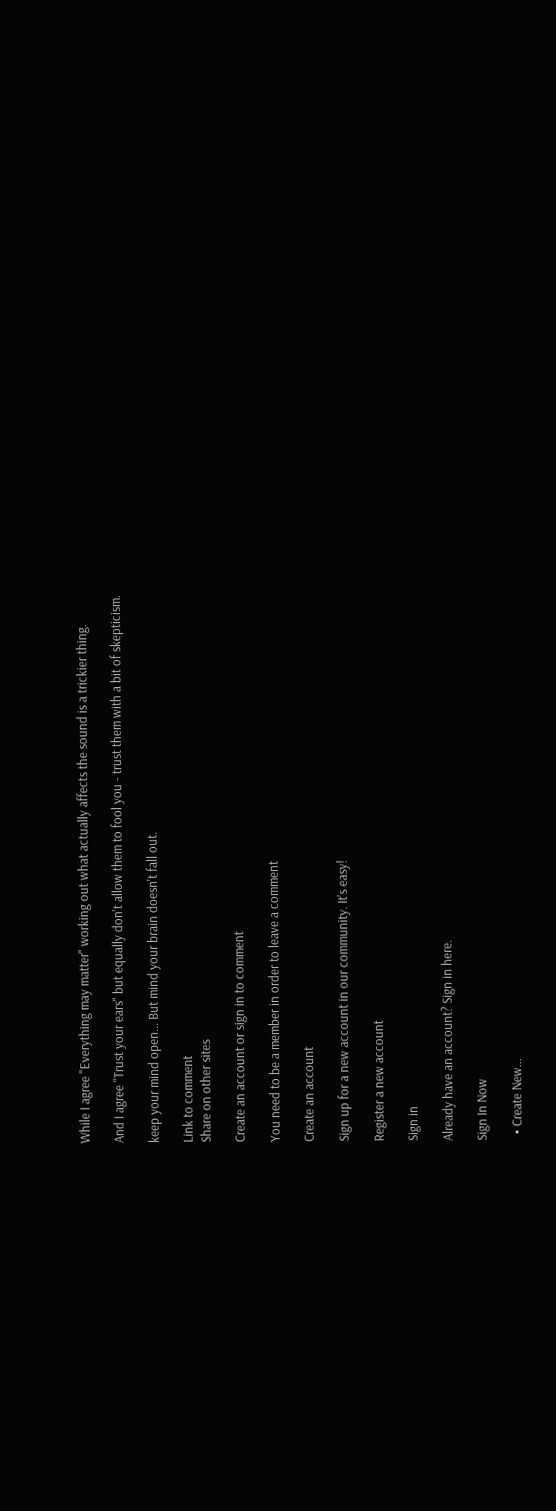While I agree "Everything may matter" working out what actually affects the sound is a trickier thing.

And I agree "Trust your ears" but equally don't allow them to fool you - trust them with a bit of skepticism.

keep your mind open... But mind your brain doesn't fall out.

Link to comment
Share on other sites

Create an account or sign in to comment

You need to be a member in order to leave a comment

Create an account

Sign up for a new account in our community. It's easy!

Register a new account

Sign in

Already have an account? Sign in here.

Sign In Now

  • Create New...